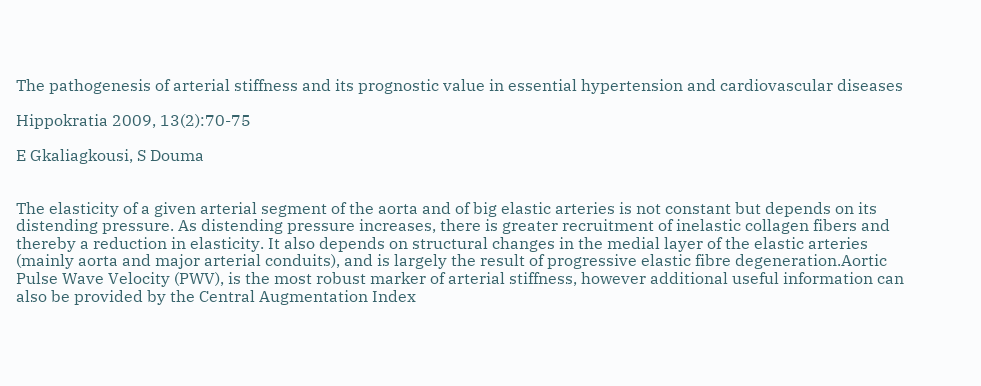The pathogenesis of arterial stiffness and its prognostic value in essential hypertension and cardiovascular diseases

Hippokratia 2009, 13(2):70-75

E Gkaliagkousi, S Douma


The elasticity of a given arterial segment of the aorta and of big elastic arteries is not constant but depends on its distending pressure. As distending pressure increases, there is greater recruitment of inelastic collagen fibers and thereby a reduction in elasticity. It also depends on structural changes in the medial layer of the elastic arteries (mainly aorta and major arterial conduits), and is largely the result of progressive elastic fibre degeneration.Aortic Pulse Wave Velocity (PWV), is the most robust marker of arterial stiffness, however additional useful information can also be provided by the Central Augmentation Index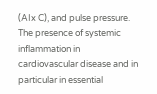(AIx C), and pulse pressure. The presence of systemic inflammation in cardiovascular disease and in particular in essential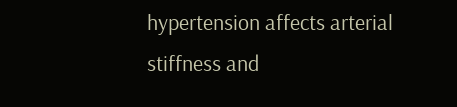hypertension affects arterial stiffness and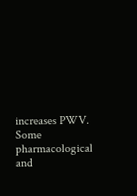increases PWV. Some pharmacological and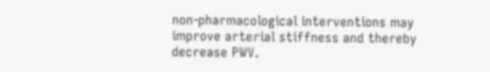non-pharmacological interventions may improve arterial stiffness and thereby decrease PWV.